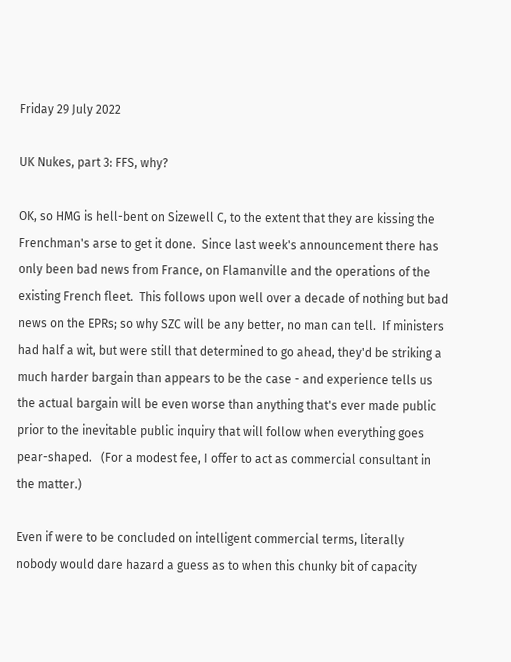Friday 29 July 2022

UK Nukes, part 3: FFS, why?

OK, so HMG is hell-bent on Sizewell C, to the extent that they are kissing the Frenchman's arse to get it done.  Since last week's announcement there has only been bad news from France, on Flamanville and the operations of the existing French fleet.  This follows upon well over a decade of nothing but bad news on the EPRs; so why SZC will be any better, no man can tell.  If ministers had half a wit, but were still that determined to go ahead, they'd be striking a much harder bargain than appears to be the case - and experience tells us the actual bargain will be even worse than anything that's ever made public prior to the inevitable public inquiry that will follow when everything goes pear-shaped.   (For a modest fee, I offer to act as commercial consultant in the matter.)

Even if were to be concluded on intelligent commercial terms, literally nobody would dare hazard a guess as to when this chunky bit of capacity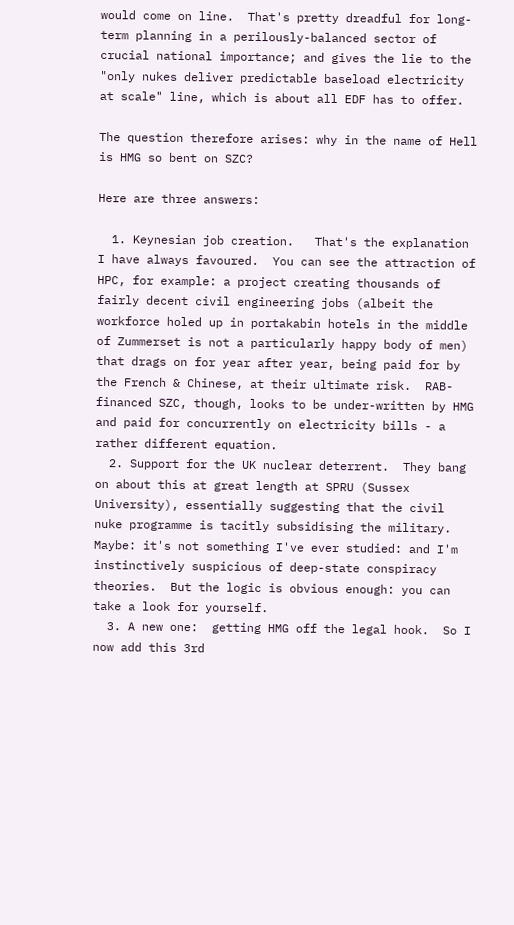would come on line.  That's pretty dreadful for long-term planning in a perilously-balanced sector of crucial national importance; and gives the lie to the "only nukes deliver predictable baseload electricity at scale" line, which is about all EDF has to offer.

The question therefore arises: why in the name of Hell is HMG so bent on SZC?

Here are three answers:

  1. Keynesian job creation.   That's the explanation I have always favoured.  You can see the attraction of HPC, for example: a project creating thousands of fairly decent civil engineering jobs (albeit the workforce holed up in portakabin hotels in the middle of Zummerset is not a particularly happy body of men) that drags on for year after year, being paid for by the French & Chinese, at their ultimate risk.  RAB-financed SZC, though, looks to be under-written by HMG and paid for concurrently on electricity bills - a rather different equation.
  2. Support for the UK nuclear deterrent.  They bang on about this at great length at SPRU (Sussex University), essentially suggesting that the civil nuke programme is tacitly subsidising the military.  Maybe: it's not something I've ever studied: and I'm instinctively suspicious of deep-state conspiracy theories.  But the logic is obvious enough: you can take a look for yourself.
  3. A new one:  getting HMG off the legal hook.  So I now add this 3rd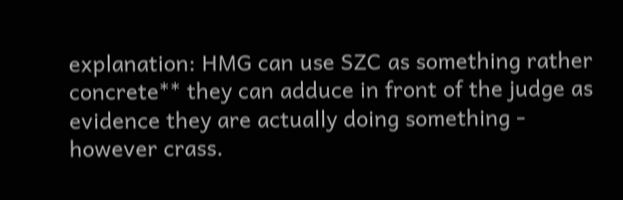explanation: HMG can use SZC as something rather concrete** they can adduce in front of the judge as evidence they are actually doing something - however crass.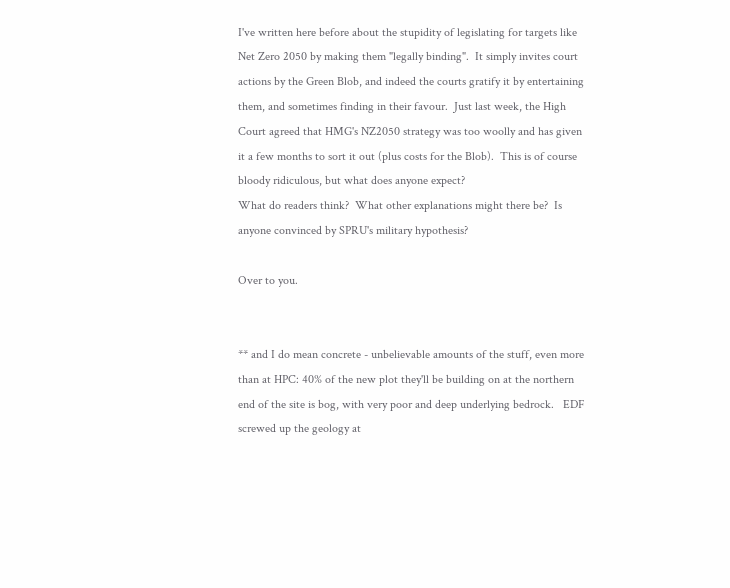I've written here before about the stupidity of legislating for targets like Net Zero 2050 by making them "legally binding".  It simply invites court actions by the Green Blob, and indeed the courts gratify it by entertaining them, and sometimes finding in their favour.  Just last week, the High Court agreed that HMG's NZ2050 strategy was too woolly and has given it a few months to sort it out (plus costs for the Blob).  This is of course bloody ridiculous, but what does anyone expect?
What do readers think?  What other explanations might there be?  Is anyone convinced by SPRU's military hypothesis?

Over to you.


** and I do mean concrete - unbelievable amounts of the stuff, even more than at HPC: 40% of the new plot they'll be building on at the northern end of the site is bog, with very poor and deep underlying bedrock.   EDF screwed up the geology at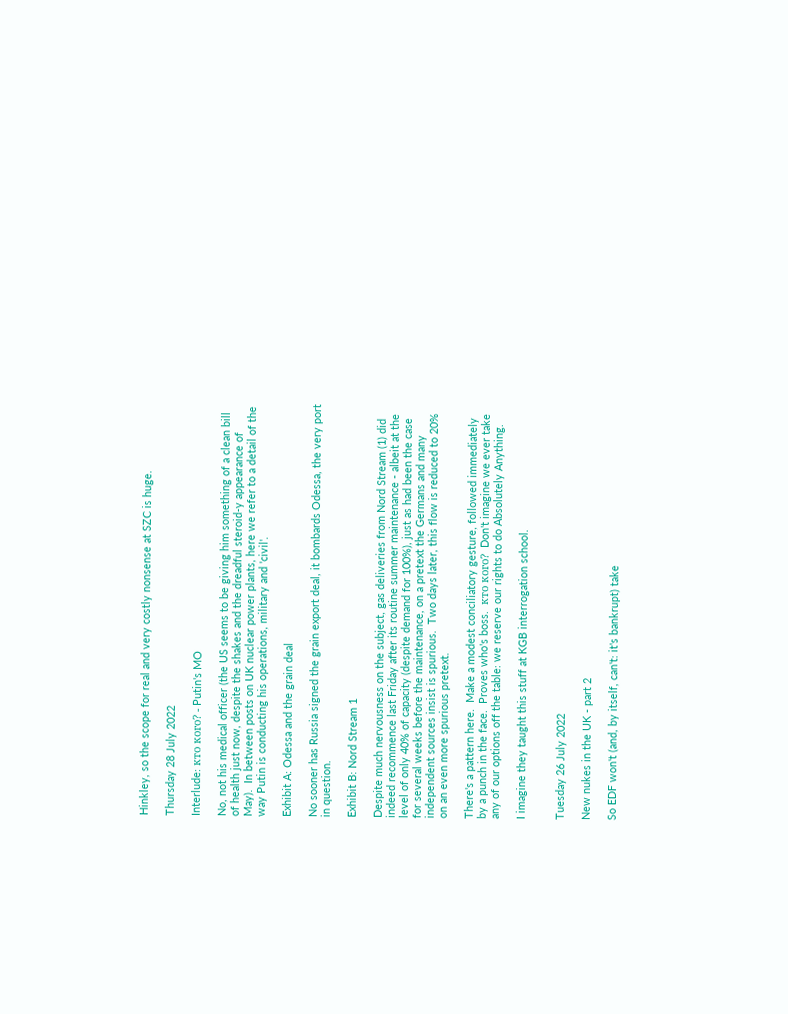Hinkley, so the scope for real and very costly nonsense at SZC is huge.

Thursday 28 July 2022

Interlude: кто кого? - Putin's MO

No, not his medical officer (the US seems to be giving him something of a clean bill of health just now, despite the shakes and the dreadful steroid-y appearance of May).  In between posts on UK nuclear power plants, here we refer to a detail of the way Putin is conducting his operations, military and 'civil'.

Exhibit A: Odessa and the grain deal

No sooner has Russia signed the grain export deal, it bombards Odessa, the very port in question.

Exhibit B: Nord Stream 1

Despite much nervousness on the subject, gas deliveries from Nord Stream (1) did indeed recommence last Friday after its routine summer maintenance - albeit at the level of only 40% of capacity (despite demand for 100%), just as had been the case for several weeks before the maintenance, on a pretext the Germans and many independent sources insist is spurious.  Two days later, this flow is reduced to 20% on an even more spurious pretext.

There's a pattern here.  Make a modest conciliatory gesture, followed immediately by a punch in the face.  Proves who's boss.  кто кого?  Don't imagine we ever take any of our options off the table: we reserve our rights to do Absolutely Anything.

I imagine they taught this stuff at KGB interrogation school.


Tuesday 26 July 2022

New nukes in the UK - part 2

So EDF won't (and, by itself, can't: it's bankrupt) take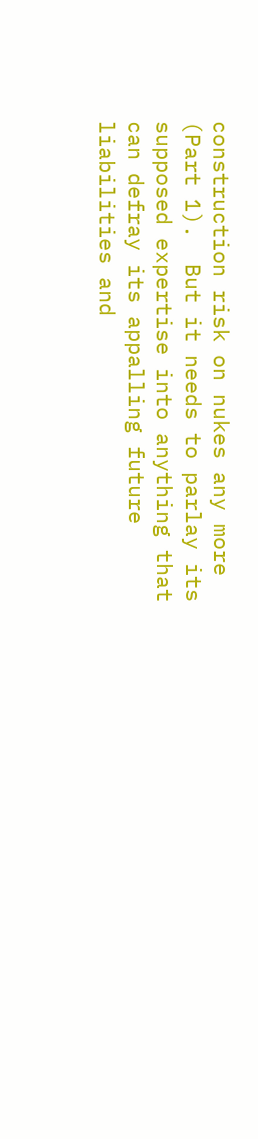construction risk on nukes any more (Part 1).  But it needs to parlay its supposed expertise into anything that can defray its appalling future liabilities and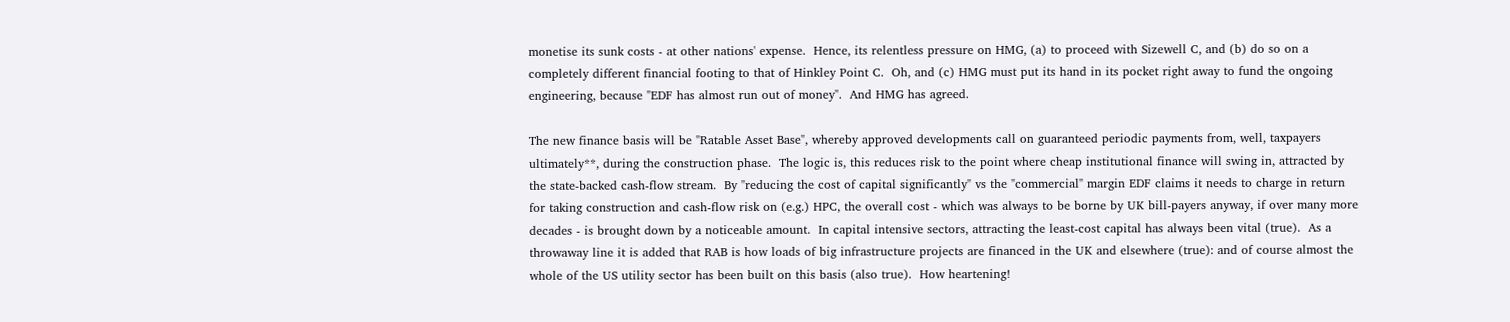monetise its sunk costs - at other nations' expense.  Hence, its relentless pressure on HMG, (a) to proceed with Sizewell C, and (b) do so on a completely different financial footing to that of Hinkley Point C.  Oh, and (c) HMG must put its hand in its pocket right away to fund the ongoing engineering, because "EDF has almost run out of money".  And HMG has agreed.

The new finance basis will be "Ratable Asset Base", whereby approved developments call on guaranteed periodic payments from, well, taxpayers ultimately**, during the construction phase.  The logic is, this reduces risk to the point where cheap institutional finance will swing in, attracted by the state-backed cash-flow stream.  By "reducing the cost of capital significantly" vs the "commercial" margin EDF claims it needs to charge in return for taking construction and cash-flow risk on (e.g.) HPC, the overall cost - which was always to be borne by UK bill-payers anyway, if over many more decades - is brought down by a noticeable amount.  In capital intensive sectors, attracting the least-cost capital has always been vital (true).  As a throwaway line it is added that RAB is how loads of big infrastructure projects are financed in the UK and elsewhere (true): and of course almost the whole of the US utility sector has been built on this basis (also true).  How heartening!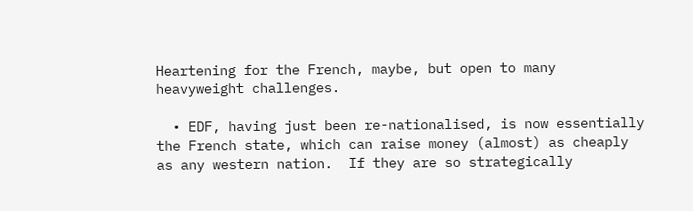Heartening for the French, maybe, but open to many heavyweight challenges.

  • EDF, having just been re-nationalised, is now essentially the French state, which can raise money (almost) as cheaply as any western nation.  If they are so strategically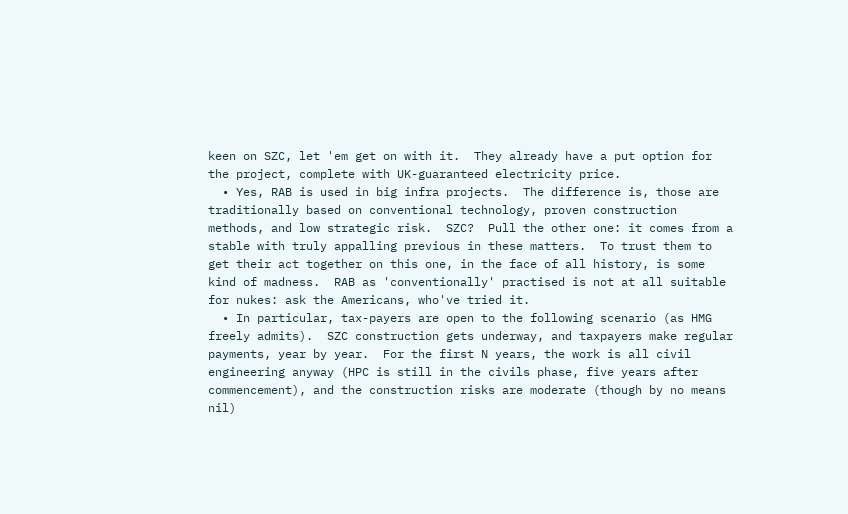keen on SZC, let 'em get on with it.  They already have a put option for the project, complete with UK-guaranteed electricity price.
  • Yes, RAB is used in big infra projects.  The difference is, those are traditionally based on conventional technology, proven construction methods, and low strategic risk.  SZC?  Pull the other one: it comes from a stable with truly appalling previous in these matters.  To trust them to get their act together on this one, in the face of all history, is some kind of madness.  RAB as 'conventionally' practised is not at all suitable for nukes: ask the Americans, who've tried it.
  • In particular, tax-payers are open to the following scenario (as HMG freely admits).  SZC construction gets underway, and taxpayers make regular payments, year by year.  For the first N years, the work is all civil engineering anyway (HPC is still in the civils phase, five years after commencement), and the construction risks are moderate (though by no means nil)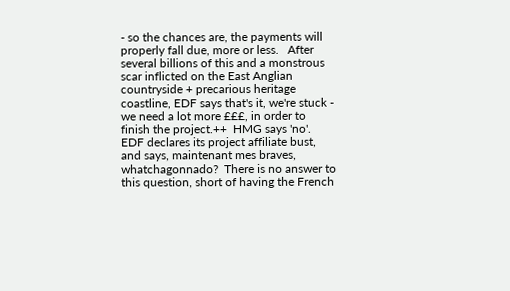- so the chances are, the payments will properly fall due, more or less.   After several billions of this and a monstrous scar inflicted on the East Anglian countryside + precarious heritage coastline, EDF says that's it, we're stuck - we need a lot more £££, in order to finish the project.++  HMG says 'no'.  EDF declares its project affiliate bust, and says, maintenant mes braves, whatchagonnado?  There is no answer to this question, short of having the French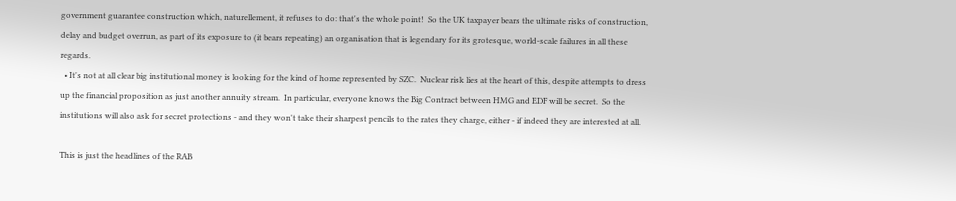government guarantee construction which, naturellement, it refuses to do: that's the whole point!  So the UK taxpayer bears the ultimate risks of construction, delay and budget overrun, as part of its exposure to (it bears repeating) an organisation that is legendary for its grotesque, world-scale failures in all these regards.
  • It's not at all clear big institutional money is looking for the kind of home represented by SZC.  Nuclear risk lies at the heart of this, despite attempts to dress up the financial proposition as just another annuity stream.  In particular, everyone knows the Big Contract between HMG and EDF will be secret.  So the institutions will also ask for secret protections - and they won't take their sharpest pencils to the rates they charge, either - if indeed they are interested at all.

This is just the headlines of the RAB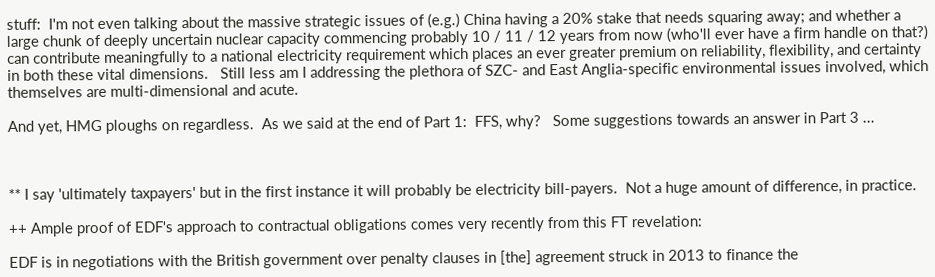stuff:  I'm not even talking about the massive strategic issues of (e.g.) China having a 20% stake that needs squaring away; and whether a large chunk of deeply uncertain nuclear capacity commencing probably 10 / 11 / 12 years from now (who'll ever have a firm handle on that?) can contribute meaningfully to a national electricity requirement which places an ever greater premium on reliability, flexibility, and certainty in both these vital dimensions.   Still less am I addressing the plethora of SZC- and East Anglia-specific environmental issues involved, which themselves are multi-dimensional and acute.

And yet, HMG ploughs on regardless.  As we said at the end of Part 1:  FFS, why?   Some suggestions towards an answer in Part 3 ...



** I say 'ultimately taxpayers' but in the first instance it will probably be electricity bill-payers.  Not a huge amount of difference, in practice.

++ Ample proof of EDF's approach to contractual obligations comes very recently from this FT revelation:

EDF is in negotiations with the British government over penalty clauses in [the] agreement struck in 2013 to finance the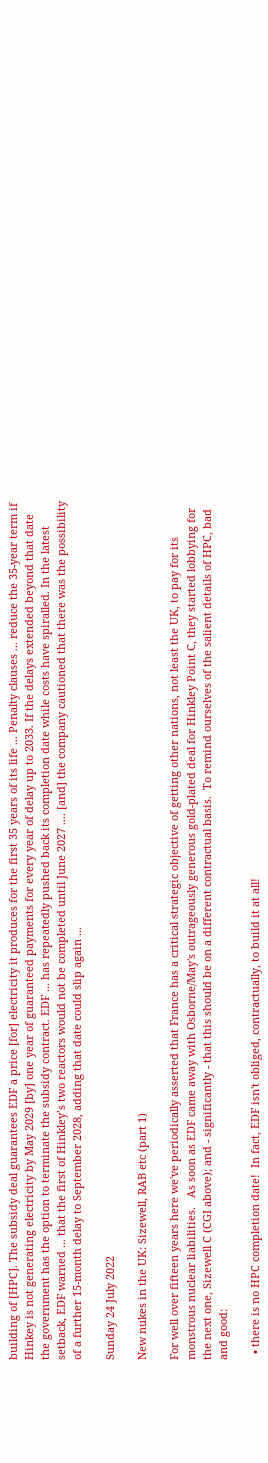building of [HPC]. The subsidy deal guarantees EDF a price [for] electricity it produces for the first 35 years of its life ... Penalty clauses ... reduce the 35-year term if Hinkey is not generating electricity by May 2029 [by] one year of guaranteed payments for every year of delay up to 2033. If the delays extended beyond that date the government has the option to terminate the subsidy contract. EDF ... has repeatedly pushed back its completion date while costs have spiralled. In the latest setback, EDF warned ... that the first of Hinkley’s two reactors would not be completed until June 2027 .... [and] the company cautioned that there was the possibility of a further 15-month delay to September 2028, adding that date could slip again ...

Sunday 24 July 2022

New nukes in the UK: Sizewell, RAB etc (part 1)

For well over fifteen years here we've periodically asserted that France has a critical strategic objective of getting other nations, not least the UK, to pay for its monstrous nuclear liabilities.   As soon as EDF came away with Osborne/May's outrageously generous gold-plated deal for Hinkley Point C, they started lobbying for the next one, Sizewell C (CGI above); and - significantly - that this should be on a different contractual basis.  To remind ourselves of the salient details of HPC, bad and good:

  • there is no HPC completion date!  In fact, EDF isn't obliged, contractually, to build it at all!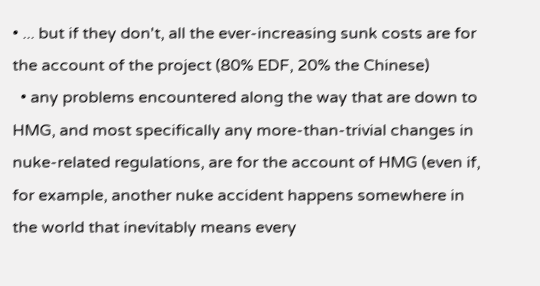• ... but if they don't, all the ever-increasing sunk costs are for the account of the project (80% EDF, 20% the Chinese)
  • any problems encountered along the way that are down to HMG, and most specifically any more-than-trivial changes in nuke-related regulations, are for the account of HMG (even if, for example, another nuke accident happens somewhere in the world that inevitably means every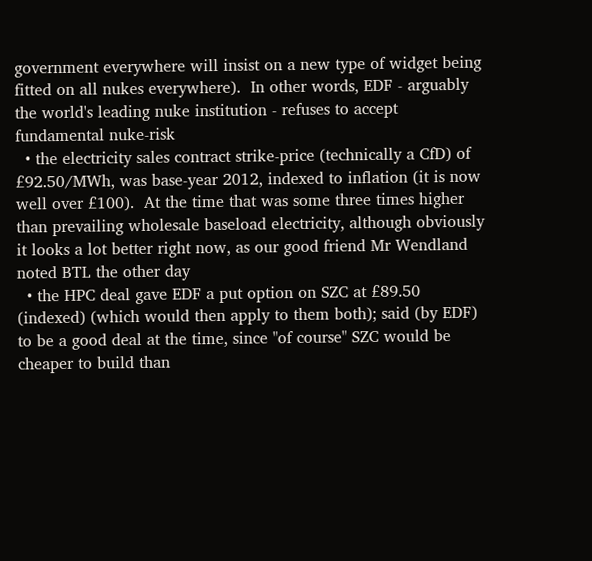government everywhere will insist on a new type of widget being fitted on all nukes everywhere).  In other words, EDF - arguably the world's leading nuke institution - refuses to accept fundamental nuke-risk
  • the electricity sales contract strike-price (technically a CfD) of £92.50/MWh, was base-year 2012, indexed to inflation (it is now well over £100).  At the time that was some three times higher than prevailing wholesale baseload electricity, although obviously it looks a lot better right now, as our good friend Mr Wendland noted BTL the other day
  • the HPC deal gave EDF a put option on SZC at £89.50 (indexed) (which would then apply to them both); said (by EDF) to be a good deal at the time, since "of course" SZC would be cheaper to build than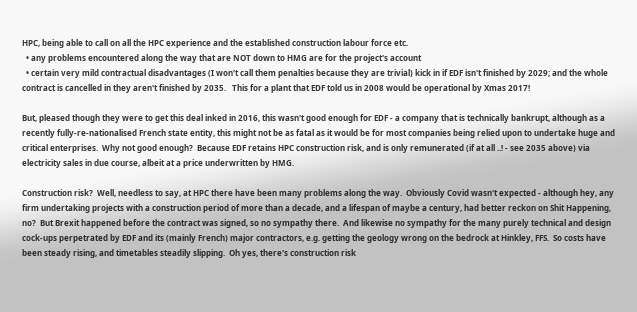HPC, being able to call on all the HPC experience and the established construction labour force etc.
  • any problems encountered along the way that are NOT down to HMG are for the project's account
  • certain very mild contractual disadvantages (I won't call them penalties because they are trivial) kick in if EDF isn't finished by 2029; and the whole contract is cancelled in they aren't finished by 2035.   This for a plant that EDF told us in 2008 would be operational by Xmas 2017!

But, pleased though they were to get this deal inked in 2016, this wasn't good enough for EDF - a company that is technically bankrupt, although as a recently fully-re-nationalised French state entity, this might not be as fatal as it would be for most companies being relied upon to undertake huge and critical enterprises.  Why not good enough?  Because EDF retains HPC construction risk, and is only remunerated (if at all ..! - see 2035 above) via electricity sales in due course, albeit at a price underwritten by HMG.

Construction risk?  Well, needless to say, at HPC there have been many problems along the way.  Obviously Covid wasn't expected - although hey, any firm undertaking projects with a construction period of more than a decade, and a lifespan of maybe a century, had better reckon on Shit Happening, no?  But Brexit happened before the contract was signed, so no sympathy there.  And likewise no sympathy for the many purely technical and design cock-ups perpetrated by EDF and its (mainly French) major contractors, e.g. getting the geology wrong on the bedrock at Hinkley, FFS.  So costs have been steady rising, and timetables steadily slipping.  Oh yes, there's construction risk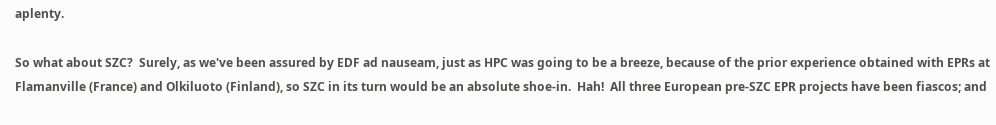aplenty.

So what about SZC?  Surely, as we've been assured by EDF ad nauseam, just as HPC was going to be a breeze, because of the prior experience obtained with EPRs at Flamanville (France) and Olkiluoto (Finland), so SZC in its turn would be an absolute shoe-in.  Hah!  All three European pre-SZC EPR projects have been fiascos; and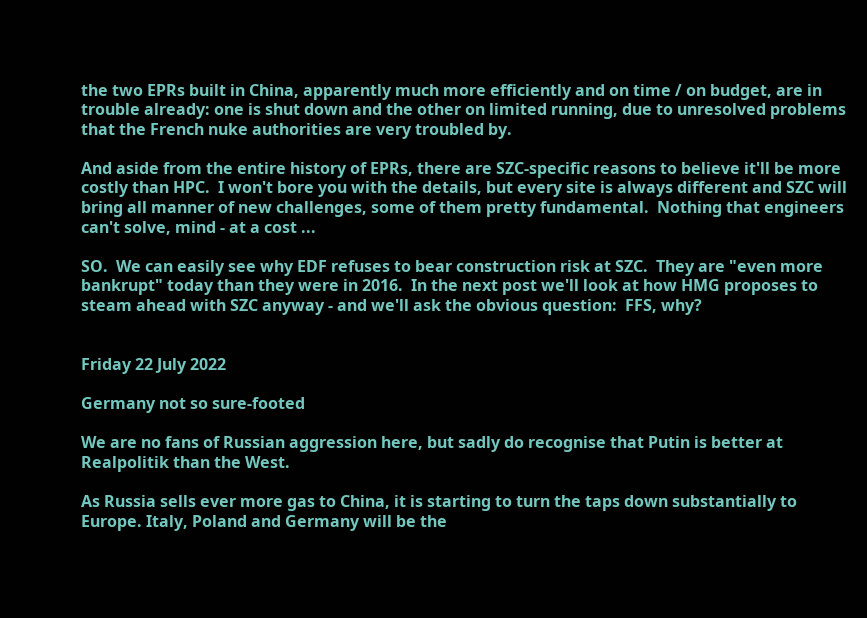the two EPRs built in China, apparently much more efficiently and on time / on budget, are in trouble already: one is shut down and the other on limited running, due to unresolved problems that the French nuke authorities are very troubled by.

And aside from the entire history of EPRs, there are SZC-specific reasons to believe it'll be more costly than HPC.  I won't bore you with the details, but every site is always different and SZC will bring all manner of new challenges, some of them pretty fundamental.  Nothing that engineers can't solve, mind - at a cost ...

SO.  We can easily see why EDF refuses to bear construction risk at SZC.  They are "even more bankrupt" today than they were in 2016.  In the next post we'll look at how HMG proposes to steam ahead with SZC anyway - and we'll ask the obvious question:  FFS, why?


Friday 22 July 2022

Germany not so sure-footed

We are no fans of Russian aggression here, but sadly do recognise that Putin is better at Realpolitik than the West.

As Russia sells ever more gas to China, it is starting to turn the taps down substantially to Europe. Italy, Poland and Germany will be the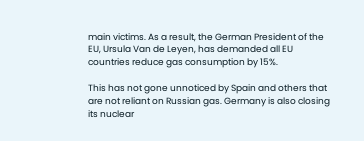main victims. As a result, the German President of the EU, Ursula Van de Leyen, has demanded all EU countries reduce gas consumption by 15%.

This has not gone unnoticed by Spain and others that are not reliant on Russian gas. Germany is also closing its nuclear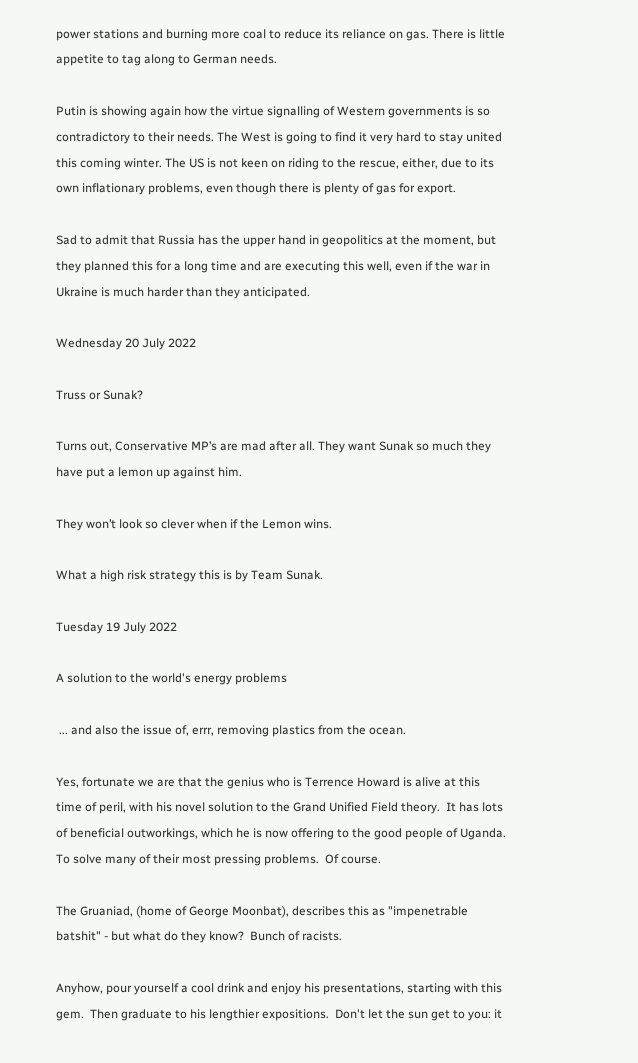power stations and burning more coal to reduce its reliance on gas. There is little appetite to tag along to German needs.

Putin is showing again how the virtue signalling of Western governments is so contradictory to their needs. The West is going to find it very hard to stay united this coming winter. The US is not keen on riding to the rescue, either, due to its own inflationary problems, even though there is plenty of gas for export.

Sad to admit that Russia has the upper hand in geopolitics at the moment, but they planned this for a long time and are executing this well, even if the war in Ukraine is much harder than they anticipated.

Wednesday 20 July 2022

Truss or Sunak?

Turns out, Conservative MP’s are mad after all. They want Sunak so much they have put a lemon up against him.

They won’t look so clever when if the Lemon wins.

What a high risk strategy this is by Team Sunak.

Tuesday 19 July 2022

A solution to the world's energy problems

 ... and also the issue of, errr, removing plastics from the ocean.

Yes, fortunate we are that the genius who is Terrence Howard is alive at this time of peril, with his novel solution to the Grand Unified Field theory.  It has lots of beneficial outworkings, which he is now offering to the good people of Uganda.  To solve many of their most pressing problems.  Of course.

The Gruaniad, (home of George Moonbat), describes this as "impenetrable batshit" - but what do they know?  Bunch of racists.

Anyhow, pour yourself a cool drink and enjoy his presentations, starting with this gem.  Then graduate to his lengthier expositions.  Don't let the sun get to you: it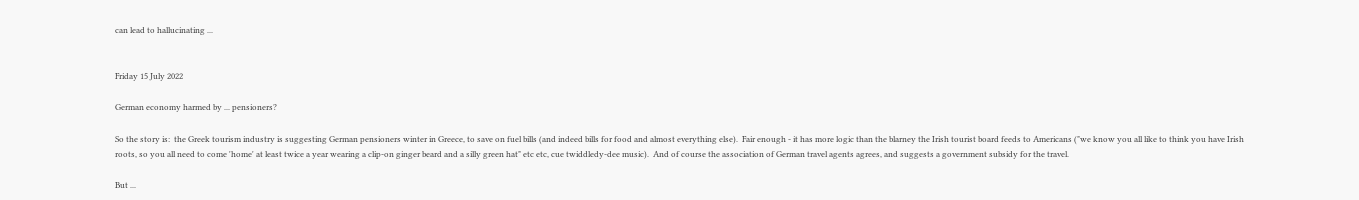can lead to hallucinating ...


Friday 15 July 2022

German economy harmed by ... pensioners?

So the story is:  the Greek tourism industry is suggesting German pensioners winter in Greece, to save on fuel bills (and indeed bills for food and almost everything else).  Fair enough - it has more logic than the blarney the Irish tourist board feeds to Americans ("we know you all like to think you have Irish roots, so you all need to come 'home' at least twice a year wearing a clip-on ginger beard and a silly green hat" etc etc, cue twiddledy-dee music).  And of course the association of German travel agents agrees, and suggests a government subsidy for the travel.

But ...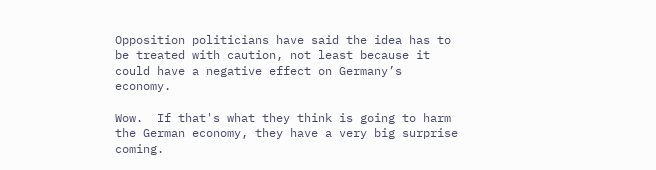Opposition politicians have said the idea has to be treated with caution, not least because it could have a negative effect on Germany’s economy.

Wow.  If that's what they think is going to harm the German economy, they have a very big surprise coming.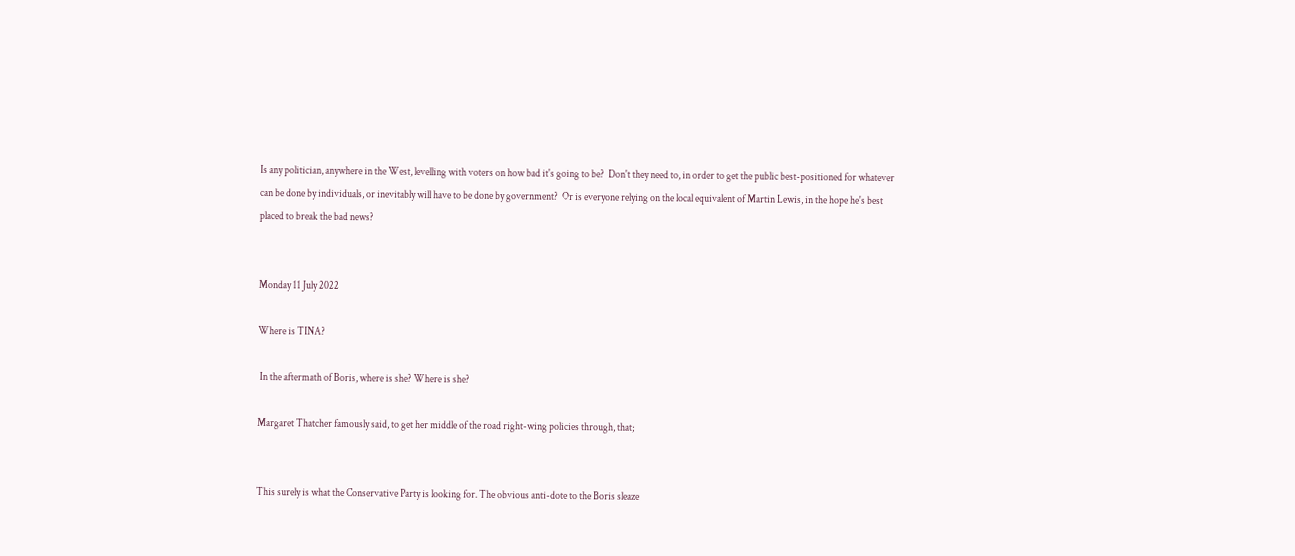Is any politician, anywhere in the West, levelling with voters on how bad it's going to be?  Don't they need to, in order to get the public best-positioned for whatever can be done by individuals, or inevitably will have to be done by government?  Or is everyone relying on the local equivalent of Martin Lewis, in the hope he's best placed to break the bad news?


Monday 11 July 2022

Where is TINA?

 In the aftermath of Boris, where is she? Where is she?

Margaret Thatcher famously said, to get her middle of the road right-wing policies through, that;


This surely is what the Conservative Party is looking for. The obvious anti-dote to the Boris sleaze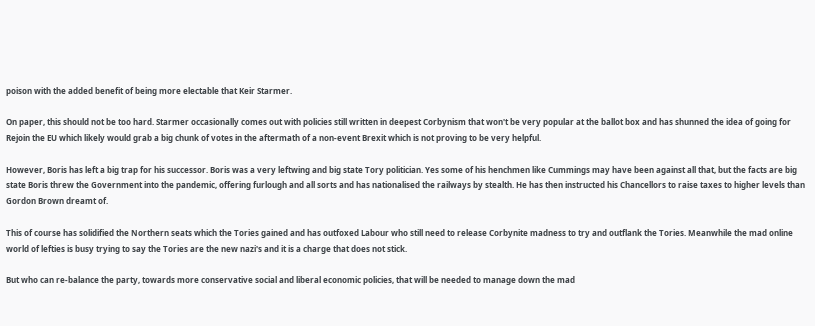poison with the added benefit of being more electable that Keir Starmer.

On paper, this should not be too hard. Starmer occasionally comes out with policies still written in deepest Corbynism that won't be very popular at the ballot box and has shunned the idea of going for Rejoin the EU which likely would grab a big chunk of votes in the aftermath of a non-event Brexit which is not proving to be very helpful.

However, Boris has left a big trap for his successor. Boris was a very leftwing and big state Tory politician. Yes some of his henchmen like Cummings may have been against all that, but the facts are big state Boris threw the Government into the pandemic, offering furlough and all sorts and has nationalised the railways by stealth. He has then instructed his Chancellors to raise taxes to higher levels than Gordon Brown dreamt of.

This of course has solidified the Northern seats which the Tories gained and has outfoxed Labour who still need to release Corbynite madness to try and outflank the Tories. Meanwhile the mad online world of lefties is busy trying to say the Tories are the new nazi's and it is a charge that does not stick.

But who can re-balance the party, towards more conservative social and liberal economic policies, that will be needed to manage down the mad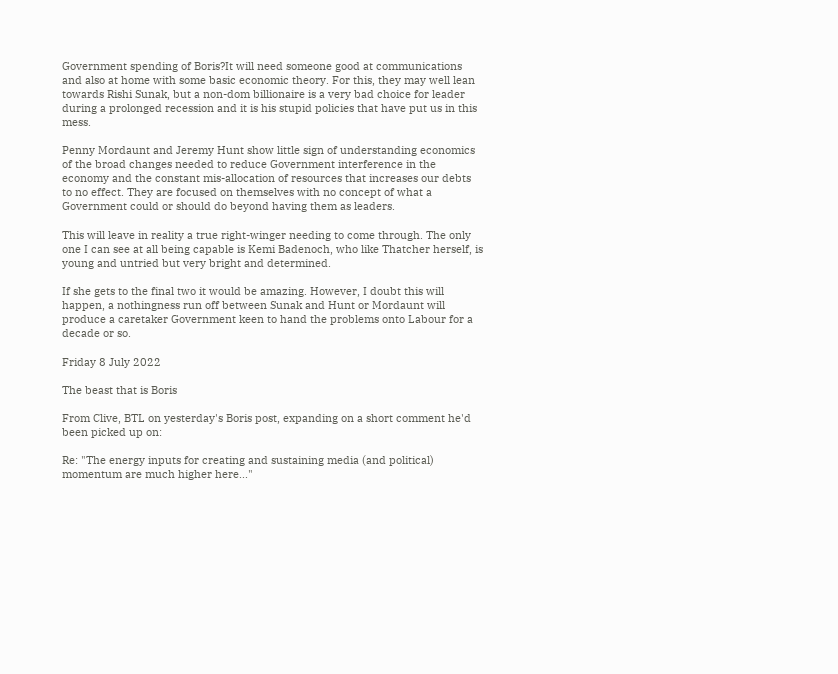Government spending of Boris?It will need someone good at communications and also at home with some basic economic theory. For this, they may well lean towards Rishi Sunak, but a non-dom billionaire is a very bad choice for leader during a prolonged recession and it is his stupid policies that have put us in this mess.

Penny Mordaunt and Jeremy Hunt show little sign of understanding economics of the broad changes needed to reduce Government interference in the economy and the constant mis-allocation of resources that increases our debts to no effect. They are focused on themselves with no concept of what a Government could or should do beyond having them as leaders.

This will leave in reality a true right-winger needing to come through. The only one I can see at all being capable is Kemi Badenoch, who like Thatcher herself, is young and untried but very bright and determined.

If she gets to the final two it would be amazing. However, I doubt this will happen, a nothingness run off between Sunak and Hunt or Mordaunt will produce a caretaker Government keen to hand the problems onto Labour for a decade or so.

Friday 8 July 2022

The beast that is Boris

From Clive, BTL on yesterday's Boris post, expanding on a short comment he'd been picked up on:

Re: "The energy inputs for creating and sustaining media (and political) momentum are much higher here..."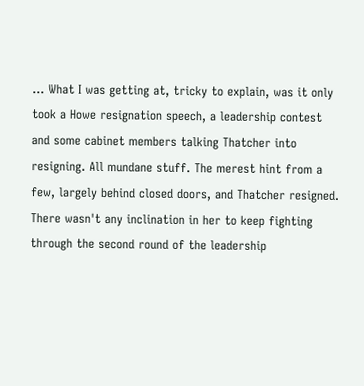... What I was getting at, tricky to explain, was it only took a Howe resignation speech, a leadership contest and some cabinet members talking Thatcher into resigning. All mundane stuff. The merest hint from a few, largely behind closed doors, and Thatcher resigned. There wasn't any inclination in her to keep fighting through the second round of the leadership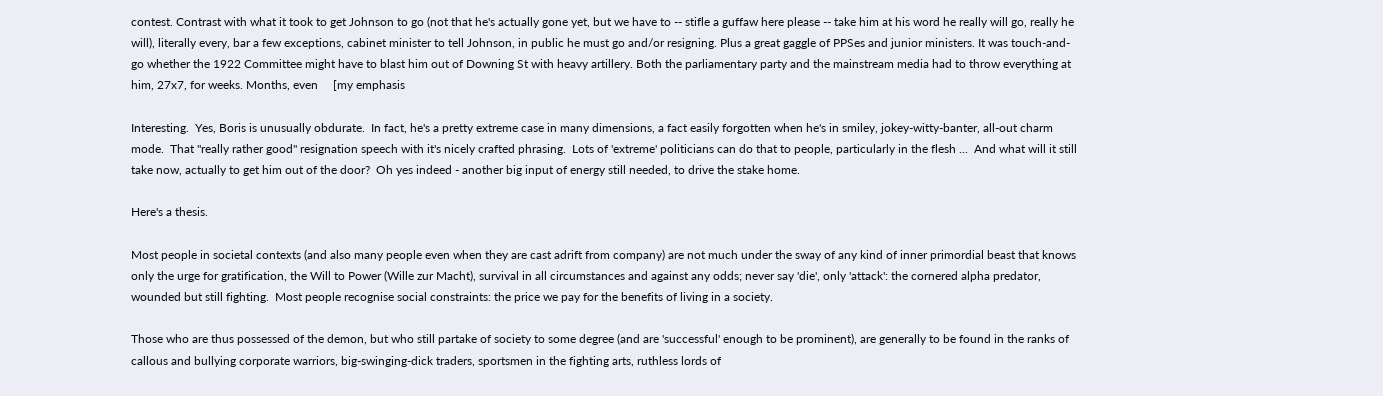contest. Contrast with what it took to get Johnson to go (not that he's actually gone yet, but we have to -- stifle a guffaw here please -- take him at his word he really will go, really he will), literally every, bar a few exceptions, cabinet minister to tell Johnson, in public he must go and/or resigning. Plus a great gaggle of PPSes and junior ministers. It was touch-and-go whether the 1922 Committee might have to blast him out of Downing St with heavy artillery. Both the parliamentary party and the mainstream media had to throw everything at him, 27x7, for weeks. Months, even     [my emphasis

Interesting.  Yes, Boris is unusually obdurate.  In fact, he's a pretty extreme case in many dimensions, a fact easily forgotten when he's in smiley, jokey-witty-banter, all-out charm mode.  That "really rather good" resignation speech with it's nicely crafted phrasing.  Lots of 'extreme' politicians can do that to people, particularly in the flesh ...  And what will it still take now, actually to get him out of the door?  Oh yes indeed - another big input of energy still needed, to drive the stake home.

Here's a thesis.

Most people in societal contexts (and also many people even when they are cast adrift from company) are not much under the sway of any kind of inner primordial beast that knows only the urge for gratification, the Will to Power (Wille zur Macht), survival in all circumstances and against any odds; never say 'die', only 'attack': the cornered alpha predator, wounded but still fighting.  Most people recognise social constraints: the price we pay for the benefits of living in a society.

Those who are thus possessed of the demon, but who still partake of society to some degree (and are 'successful' enough to be prominent), are generally to be found in the ranks of callous and bullying corporate warriors, big-swinging-dick traders, sportsmen in the fighting arts, ruthless lords of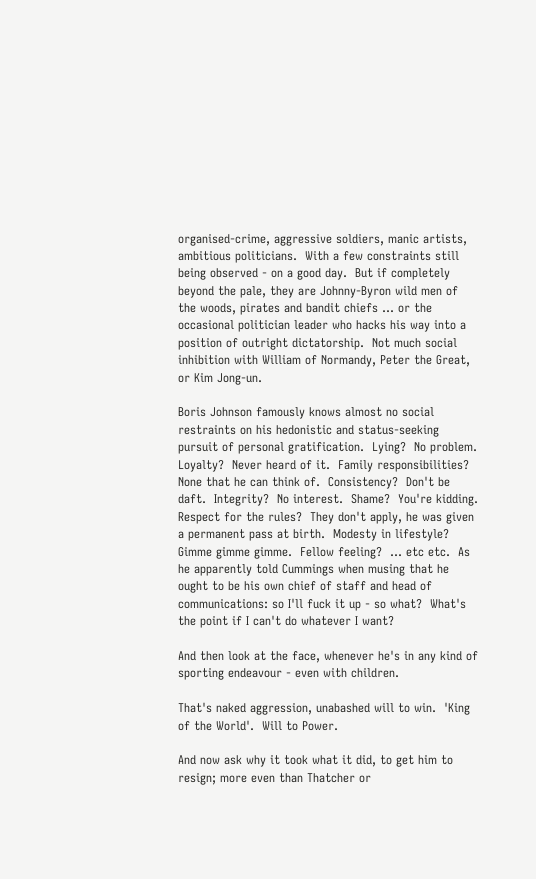organised-crime, aggressive soldiers, manic artists, ambitious politicians.  With a few constraints still being observed - on a good day.  But if completely beyond the pale, they are Johnny-Byron wild men of the woods, pirates and bandit chiefs ... or the occasional politician leader who hacks his way into a position of outright dictatorship.  Not much social inhibition with William of Normandy, Peter the Great, or Kim Jong-un.

Boris Johnson famously knows almost no social restraints on his hedonistic and status-seeking pursuit of personal gratification.  Lying?  No problem.  Loyalty?  Never heard of it.  Family responsibilities?  None that he can think of.  Consistency?  Don't be daft.  Integrity?  No interest.  Shame?  You're kidding.  Respect for the rules?  They don't apply, he was given a permanent pass at birth.  Modesty in lifestyle?  Gimme gimme gimme.  Fellow feeling?  ... etc etc.  As he apparently told Cummings when musing that he ought to be his own chief of staff and head of communications: so I'll fuck it up - so what?  What's the point if I can't do whatever I want?

And then look at the face, whenever he's in any kind of sporting endeavour - even with children.

That's naked aggression, unabashed will to win.  'King of the World'.  Will to Power.

And now ask why it took what it did, to get him to resign; more even than Thatcher or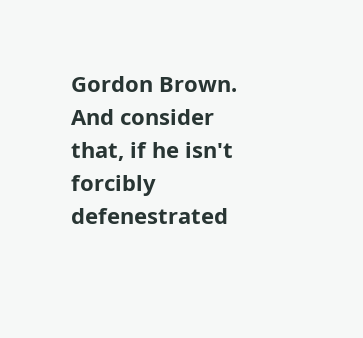Gordon Brown.  And consider that, if he isn't forcibly defenestrated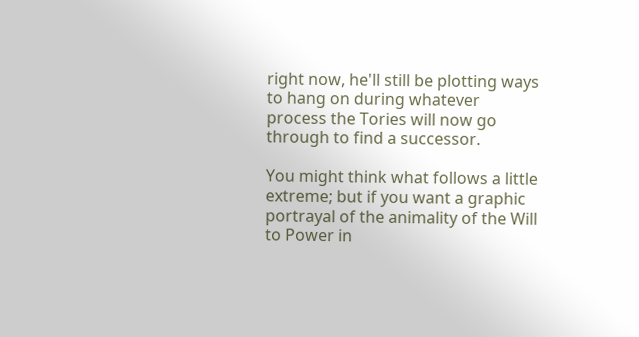right now, he'll still be plotting ways to hang on during whatever process the Tories will now go through to find a successor.

You might think what follows a little extreme; but if you want a graphic portrayal of the animality of the Will to Power in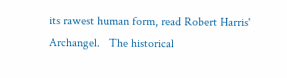its rawest human form, read Robert Harris' Archangel.   The historical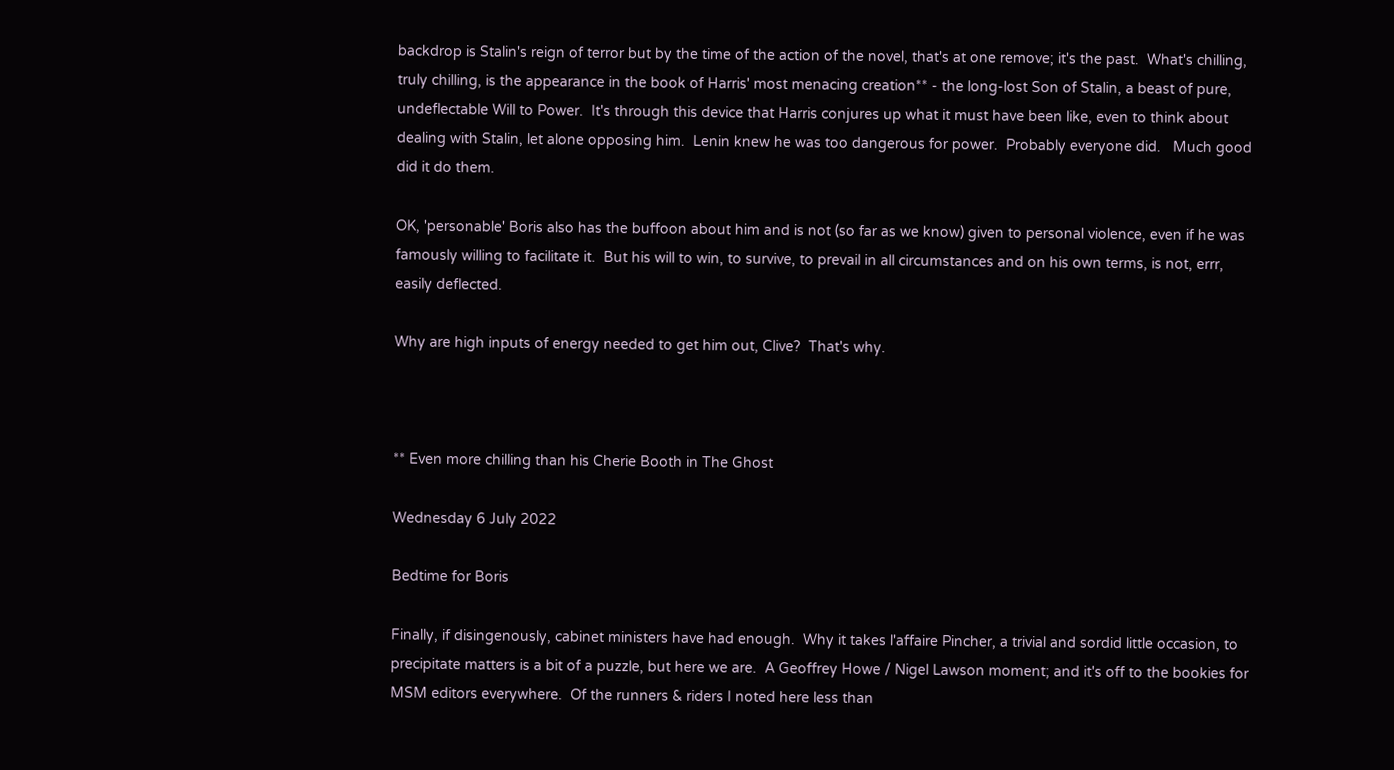backdrop is Stalin's reign of terror but by the time of the action of the novel, that's at one remove; it's the past.  What's chilling, truly chilling, is the appearance in the book of Harris' most menacing creation** - the long-lost Son of Stalin, a beast of pure, undeflectable Will to Power.  It's through this device that Harris conjures up what it must have been like, even to think about dealing with Stalin, let alone opposing him.  Lenin knew he was too dangerous for power.  Probably everyone did.   Much good did it do them.

OK, 'personable' Boris also has the buffoon about him and is not (so far as we know) given to personal violence, even if he was famously willing to facilitate it.  But his will to win, to survive, to prevail in all circumstances and on his own terms, is not, errr, easily deflected.

Why are high inputs of energy needed to get him out, Clive?  That's why.



** Even more chilling than his Cherie Booth in The Ghost

Wednesday 6 July 2022

Bedtime for Boris

Finally, if disingenously, cabinet ministers have had enough.  Why it takes l'affaire Pincher, a trivial and sordid little occasion, to precipitate matters is a bit of a puzzle, but here we are.  A Geoffrey Howe / Nigel Lawson moment; and it's off to the bookies for MSM editors everywhere.  Of the runners & riders I noted here less than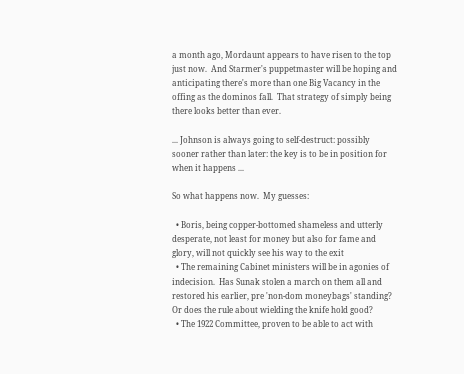a month ago, Mordaunt appears to have risen to the top just now.  And Starmer's puppetmaster will be hoping and anticipating there's more than one Big Vacancy in the offing as the dominos fall.  That strategy of simply being there looks better than ever.

... Johnson is always going to self-destruct: possibly sooner rather than later: the key is to be in position for when it happens ...

So what happens now.  My guesses:

  • Boris, being copper-bottomed shameless and utterly desperate, not least for money but also for fame and glory, will not quickly see his way to the exit
  • The remaining Cabinet ministers will be in agonies of indecision.  Has Sunak stolen a march on them all and restored his earlier, pre 'non-dom moneybags' standing?  Or does the rule about wielding the knife hold good?
  • The 1922 Committee, proven to be able to act with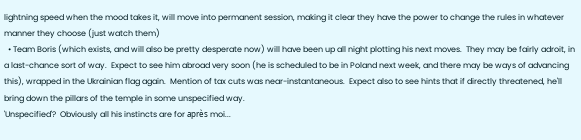lightning speed when the mood takes it, will move into permanent session, making it clear they have the power to change the rules in whatever manner they choose (just watch them)
  • Team Boris (which exists, and will also be pretty desperate now) will have been up all night plotting his next moves.  They may be fairly adroit, in a last-chance sort of way.  Expect to see him abroad very soon (he is scheduled to be in Poland next week, and there may be ways of advancing this), wrapped in the Ukrainian flag again.  Mention of tax cuts was near-instantaneous.  Expect also to see hints that if directly threatened, he'll bring down the pillars of the temple in some unspecified way.
'Unspecified'?  Obviously all his instincts are for après moi...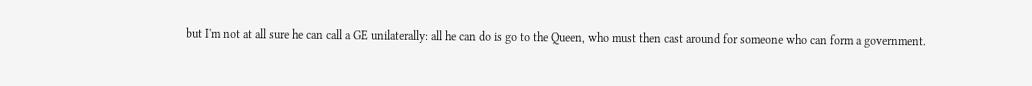but I'm not at all sure he can call a GE unilaterally: all he can do is go to the Queen, who must then cast around for someone who can form a government.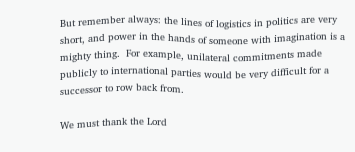But remember always: the lines of logistics in politics are very short, and power in the hands of someone with imagination is a mighty thing.  For example, unilateral commitments made publicly to international parties would be very difficult for a successor to row back from.

We must thank the Lord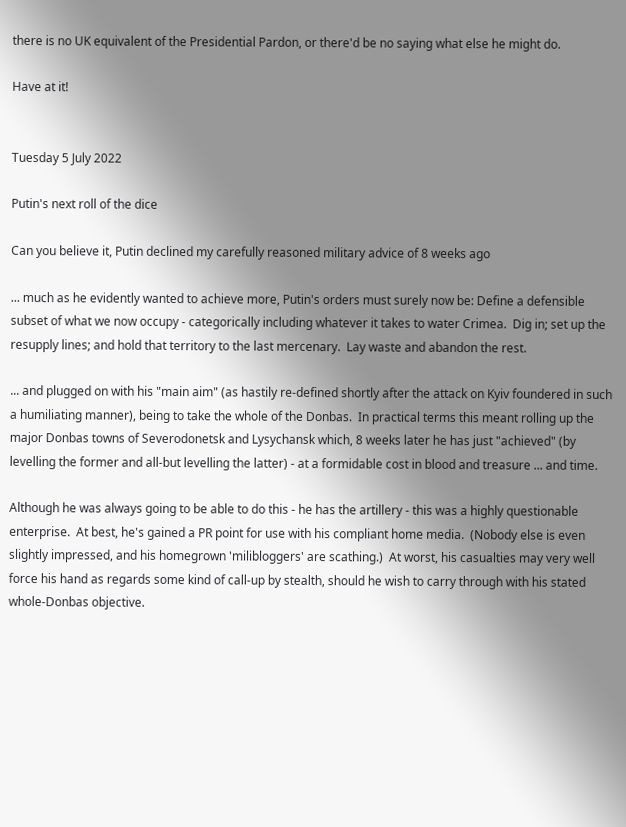there is no UK equivalent of the Presidential Pardon, or there'd be no saying what else he might do.

Have at it!


Tuesday 5 July 2022

Putin's next roll of the dice

Can you believe it, Putin declined my carefully reasoned military advice of 8 weeks ago

... much as he evidently wanted to achieve more, Putin's orders must surely now be: Define a defensible subset of what we now occupy - categorically including whatever it takes to water Crimea.  Dig in; set up the resupply lines; and hold that territory to the last mercenary.  Lay waste and abandon the rest.

... and plugged on with his "main aim" (as hastily re-defined shortly after the attack on Kyiv foundered in such a humiliating manner), being to take the whole of the Donbas.  In practical terms this meant rolling up the major Donbas towns of Severodonetsk and Lysychansk which, 8 weeks later he has just "achieved" (by levelling the former and all-but levelling the latter) - at a formidable cost in blood and treasure ... and time.

Although he was always going to be able to do this - he has the artillery - this was a highly questionable enterprise.  At best, he's gained a PR point for use with his compliant home media.  (Nobody else is even slightly impressed, and his homegrown 'milibloggers' are scathing.)  At worst, his casualties may very well force his hand as regards some kind of call-up by stealth, should he wish to carry through with his stated whole-Donbas objective.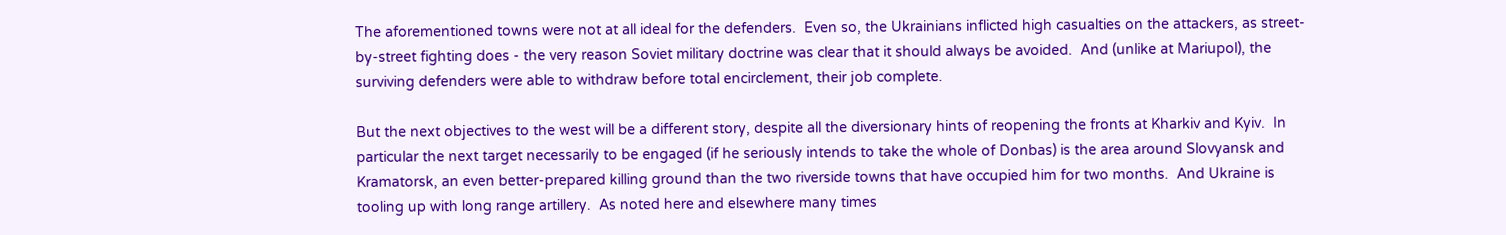The aforementioned towns were not at all ideal for the defenders.  Even so, the Ukrainians inflicted high casualties on the attackers, as street-by-street fighting does - the very reason Soviet military doctrine was clear that it should always be avoided.  And (unlike at Mariupol), the surviving defenders were able to withdraw before total encirclement, their job complete.

But the next objectives to the west will be a different story, despite all the diversionary hints of reopening the fronts at Kharkiv and Kyiv.  In particular the next target necessarily to be engaged (if he seriously intends to take the whole of Donbas) is the area around Slovyansk and Kramatorsk, an even better-prepared killing ground than the two riverside towns that have occupied him for two months.  And Ukraine is tooling up with long range artillery.  As noted here and elsewhere many times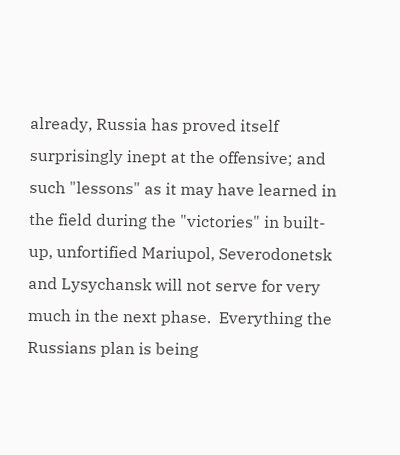already, Russia has proved itself surprisingly inept at the offensive; and such "lessons" as it may have learned in the field during the "victories" in built-up, unfortified Mariupol, Severodonetsk and Lysychansk will not serve for very much in the next phase.  Everything the Russians plan is being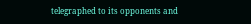telegraphed to its opponents and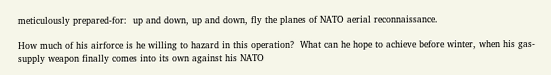meticulously prepared-for:  up and down, up and down, fly the planes of NATO aerial reconnaissance.

How much of his airforce is he willing to hazard in this operation?  What can he hope to achieve before winter, when his gas-supply weapon finally comes into its own against his NATO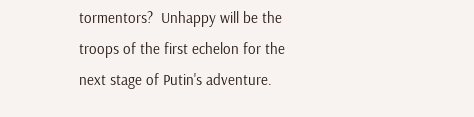tormentors?  Unhappy will be the troops of the first echelon for the next stage of Putin's adventure.